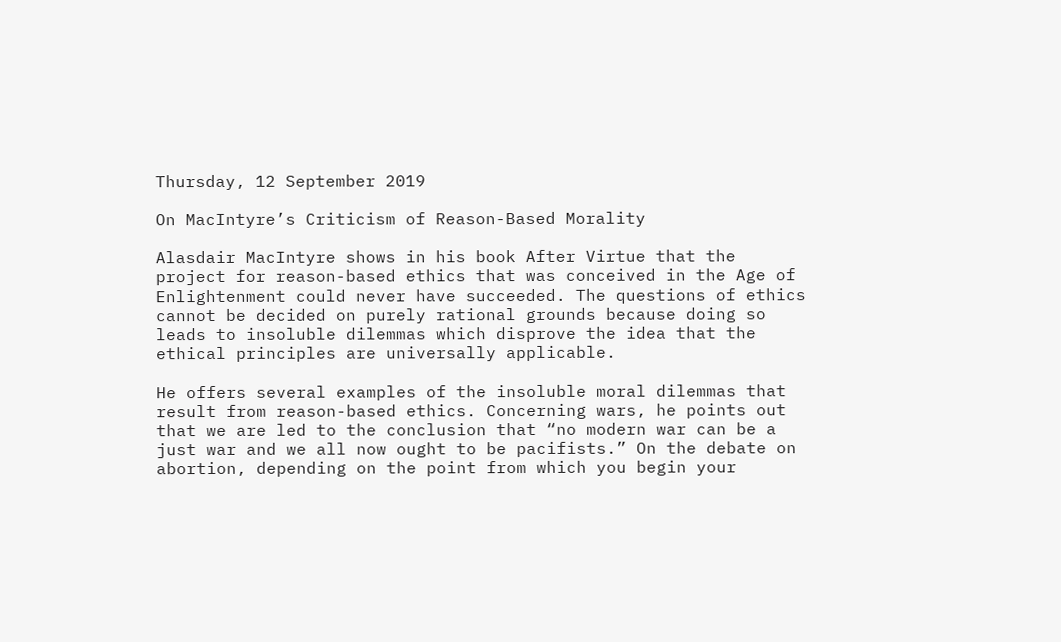Thursday, 12 September 2019

On MacIntyre’s Criticism of Reason-Based Morality

Alasdair MacIntyre shows in his book After Virtue that the project for reason-based ethics that was conceived in the Age of Enlightenment could never have succeeded. The questions of ethics cannot be decided on purely rational grounds because doing so leads to insoluble dilemmas which disprove the idea that the ethical principles are universally applicable.

He offers several examples of the insoluble moral dilemmas that result from reason-based ethics. Concerning wars, he points out that we are led to the conclusion that “no modern war can be a just war and we all now ought to be pacifists.” On the debate on abortion, depending on the point from which you begin your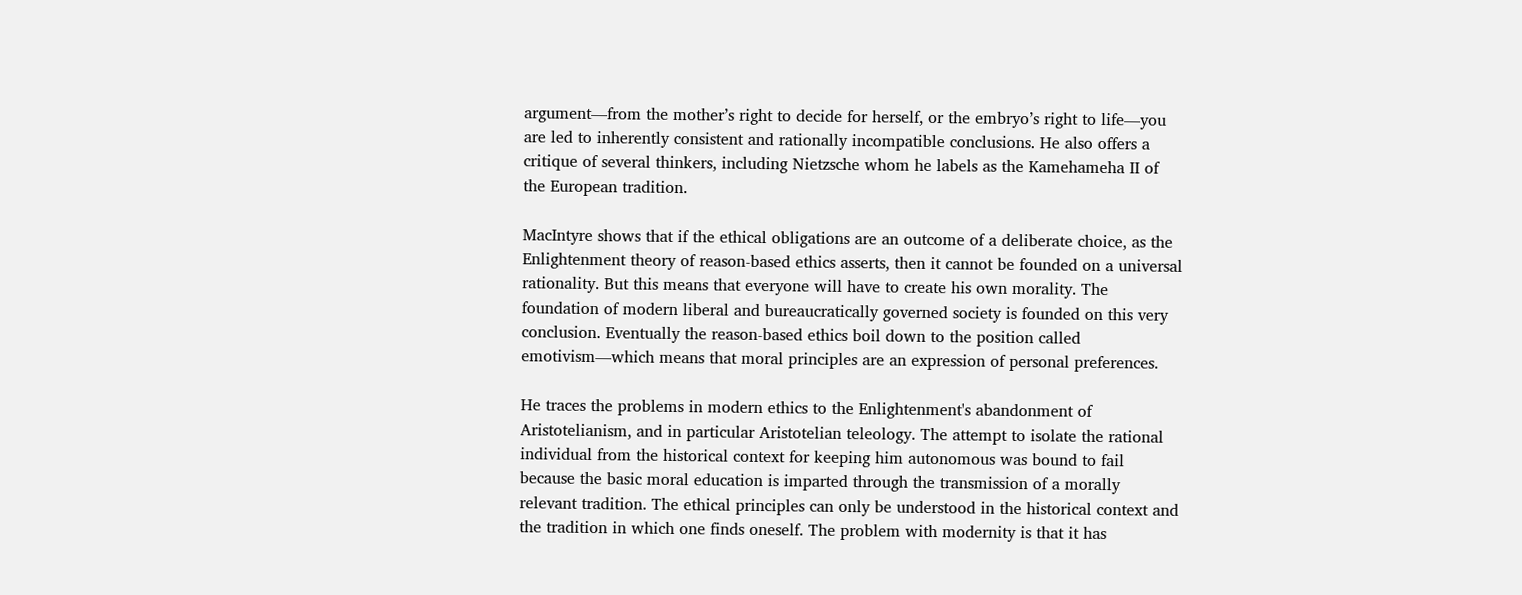argument—from the mother’s right to decide for herself, or the embryo’s right to life—you are led to inherently consistent and rationally incompatible conclusions. He also offers a critique of several thinkers, including Nietzsche whom he labels as the Kamehameha II of the European tradition.

MacIntyre shows that if the ethical obligations are an outcome of a deliberate choice, as the Enlightenment theory of reason-based ethics asserts, then it cannot be founded on a universal rationality. But this means that everyone will have to create his own morality. The foundation of modern liberal and bureaucratically governed society is founded on this very conclusion. Eventually the reason-based ethics boil down to the position called emotivism—which means that moral principles are an expression of personal preferences.

He traces the problems in modern ethics to the Enlightenment's abandonment of Aristotelianism, and in particular Aristotelian teleology. The attempt to isolate the rational individual from the historical context for keeping him autonomous was bound to fail because the basic moral education is imparted through the transmission of a morally relevant tradition. The ethical principles can only be understood in the historical context and the tradition in which one finds oneself. The problem with modernity is that it has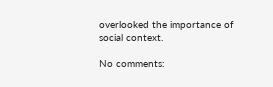overlooked the importance of social context.

No comments: